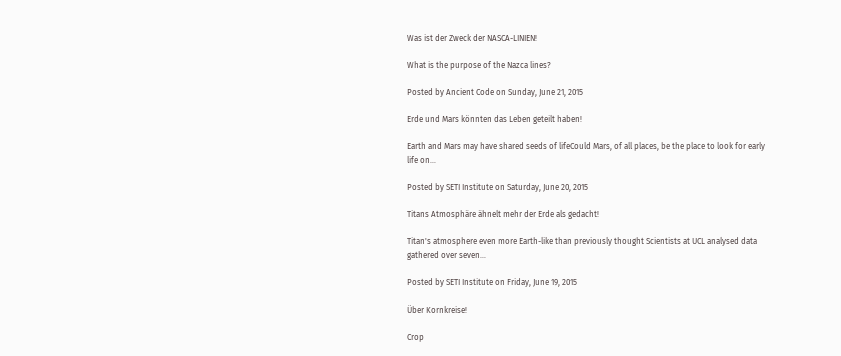Was ist der Zweck der NASCA-LINIEN!

What is the purpose of the Nazca lines?

Posted by Ancient Code on Sunday, June 21, 2015

Erde und Mars könnten das Leben geteilt haben!

Earth and Mars may have shared seeds of lifeCould Mars, of all places, be the place to look for early life on…

Posted by SETI Institute on Saturday, June 20, 2015

Titans Atmosphäre ähnelt mehr der Erde als gedacht!

Titan's atmosphere even more Earth-like than previously thought Scientists at UCL analysed data gathered over seven…

Posted by SETI Institute on Friday, June 19, 2015

Über Kornkreise!

Crop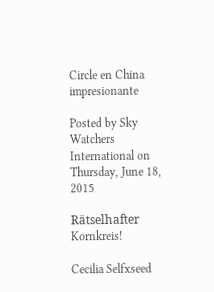Circle en China impresionante

Posted by Sky Watchers International on Thursday, June 18, 2015

Rätselhafter Kornkreis!

Cecilia Selfxseed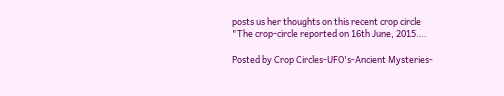posts us her thoughts on this recent crop circle "The crop-circle reported on 16th June, 2015….

Posted by Crop Circles-UFO's-Ancient Mysteries-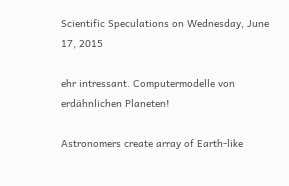Scientific Speculations on Wednesday, June 17, 2015

ehr intressant. Computermodelle von erdähnlichen Planeten!

Astronomers create array of Earth-like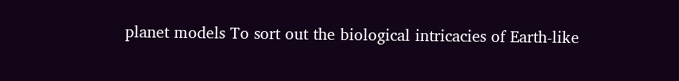planet models To sort out the biological intricacies of Earth-like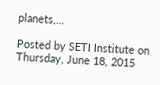planets,…

Posted by SETI Institute on Thursday, June 18, 2015